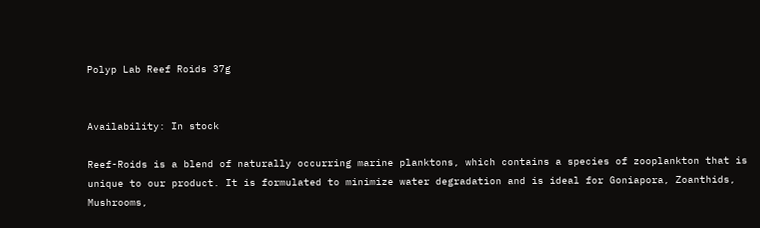Polyp Lab Reef Roids 37g


Availability: In stock

Reef-Roids is a blend of naturally occurring marine planktons, which contains a species of zooplankton that is unique to our product. It is formulated to minimize water degradation and is ideal for Goniapora, Zoanthids, Mushrooms,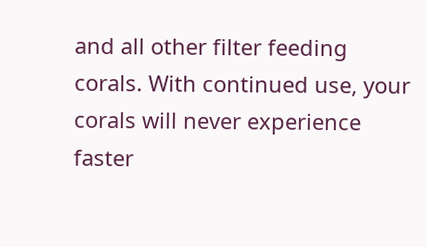and all other filter feeding corals. With continued use, your corals will never experience faster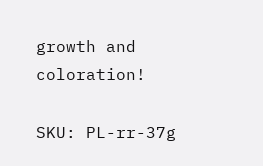growth and coloration!

SKU: PL-rr-37g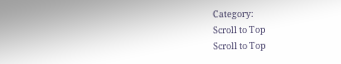Category:
Scroll to Top
Scroll to Top